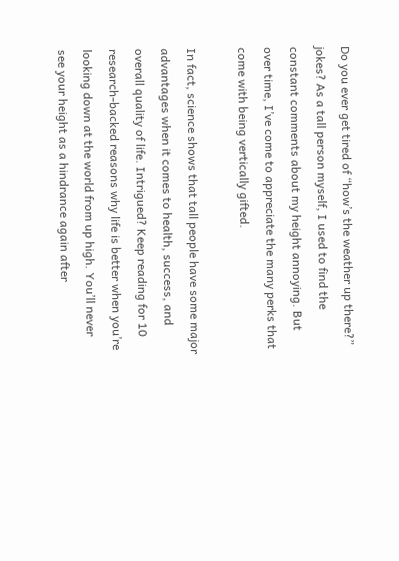Do you ever get tired of “how’s the weather up there?” jokes? As a tall person myself, I used to find the constant comments about my height annoying. But over time, I’ve come to appreciate the many perks that come with being vertically gifted.

In fact, science shows that tall people have some major advantages when it comes to health, success, and overall quality of life. Intrigued? Keep reading for 10 research-backed reasons why life is better when you’re looking down at the world from up high. You’ll never see your height as a hindrance again after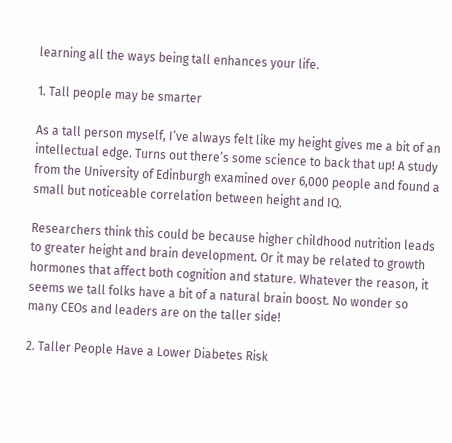learning all the ways being tall enhances your life.

1. Tall people may be smarter

As a tall person myself, I’ve always felt like my height gives me a bit of an intellectual edge. Turns out there’s some science to back that up! A study from the University of Edinburgh examined over 6,000 people and found a small but noticeable correlation between height and IQ.

Researchers think this could be because higher childhood nutrition leads to greater height and brain development. Or it may be related to growth hormones that affect both cognition and stature. Whatever the reason, it seems we tall folks have a bit of a natural brain boost. No wonder so many CEOs and leaders are on the taller side!

2. Taller People Have a Lower Diabetes Risk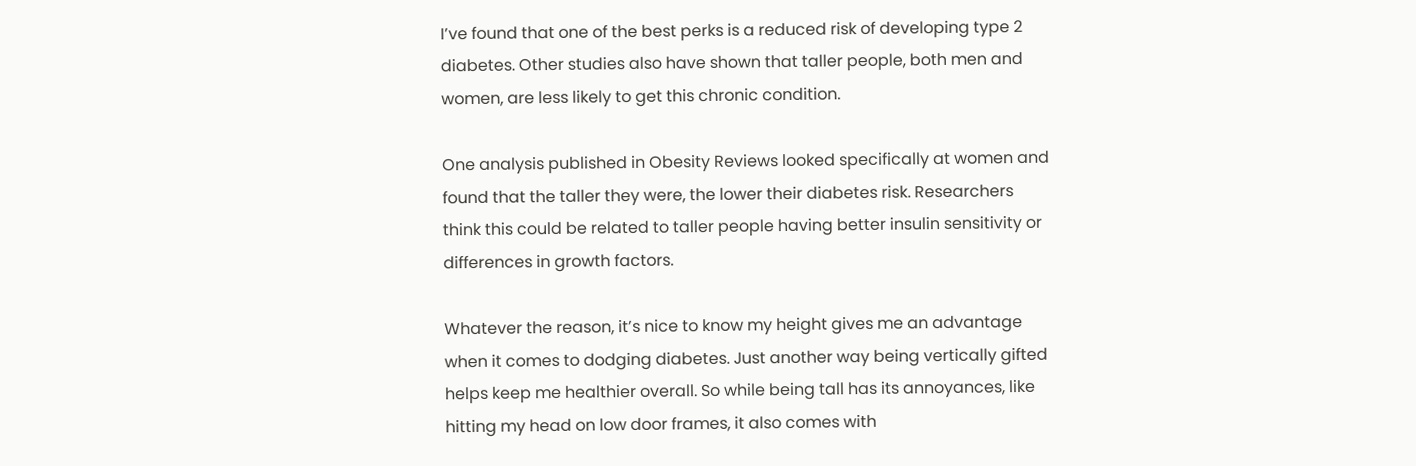I’ve found that one of the best perks is a reduced risk of developing type 2 diabetes. Other studies also have shown that taller people, both men and women, are less likely to get this chronic condition.

One analysis published in Obesity Reviews looked specifically at women and found that the taller they were, the lower their diabetes risk. Researchers think this could be related to taller people having better insulin sensitivity or differences in growth factors.

Whatever the reason, it’s nice to know my height gives me an advantage when it comes to dodging diabetes. Just another way being vertically gifted helps keep me healthier overall. So while being tall has its annoyances, like hitting my head on low door frames, it also comes with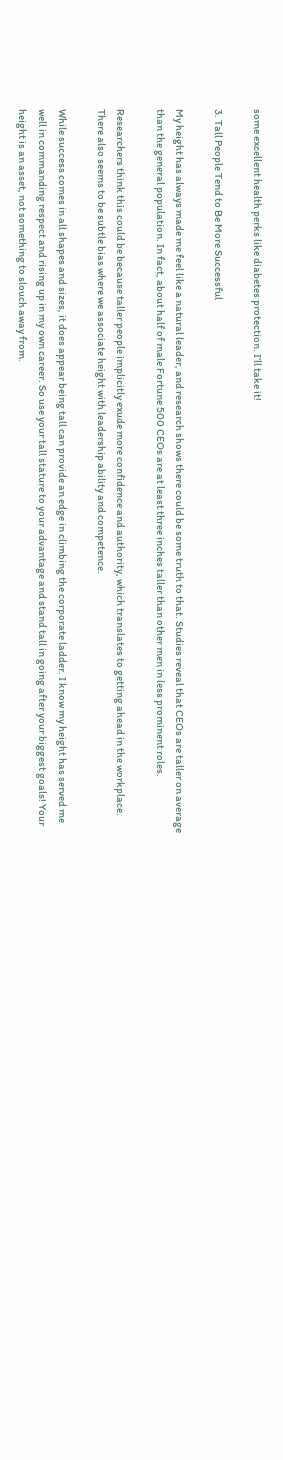some excellent health perks like diabetes protection. I’ll take it!

3. Tall People Tend to Be More Successful

My height has always made me feel like a natural leader, and research shows there could be some truth to that. Studies reveal that CEOs are taller on average than the general population. In fact, about half of male Fortune 500 CEOs are at least three inches taller than other men in less prominent roles.

Researchers think this could be because taller people implicitly exude more confidence and authority, which translates to getting ahead in the workplace. There also seems to be subtle bias where we associate height with leadership ability and competence.

While success comes in all shapes and sizes, it does appear being tall can provide an edge in climbing the corporate ladder. I know my height has served me well in commanding respect and rising up in my own career. So use your tall stature to your advantage and stand tall in going after your biggest goals! Your height is an asset, not something to slouch away from.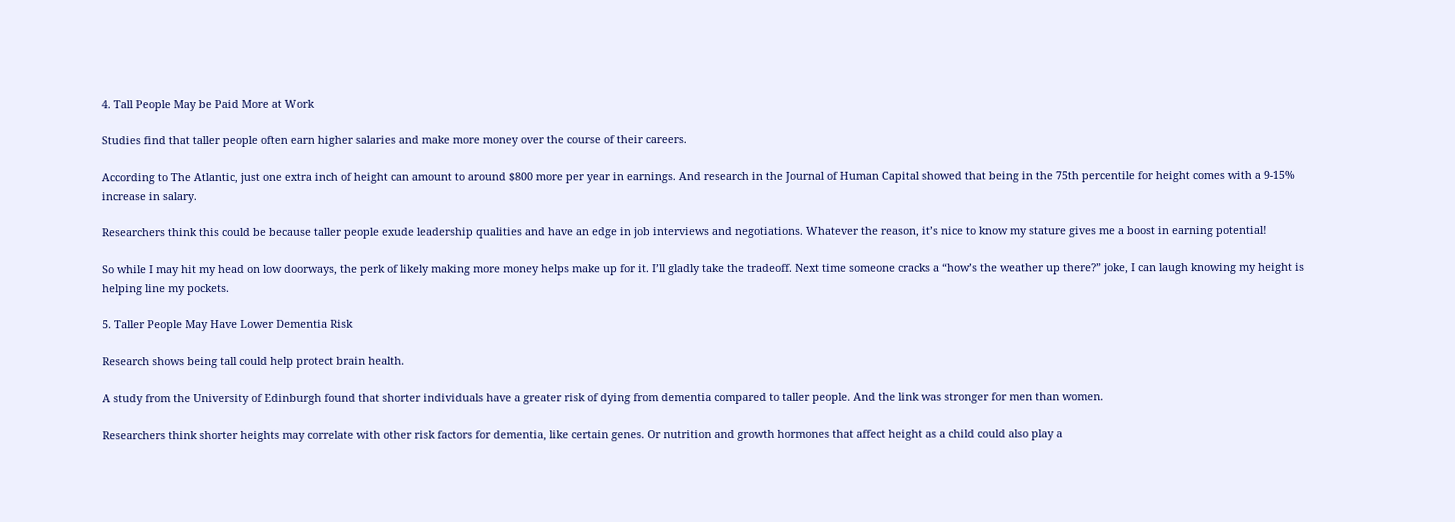4. Tall People May be Paid More at Work

Studies find that taller people often earn higher salaries and make more money over the course of their careers.

According to The Atlantic, just one extra inch of height can amount to around $800 more per year in earnings. And research in the Journal of Human Capital showed that being in the 75th percentile for height comes with a 9-15% increase in salary.

Researchers think this could be because taller people exude leadership qualities and have an edge in job interviews and negotiations. Whatever the reason, it’s nice to know my stature gives me a boost in earning potential!

So while I may hit my head on low doorways, the perk of likely making more money helps make up for it. I’ll gladly take the tradeoff. Next time someone cracks a “how’s the weather up there?” joke, I can laugh knowing my height is helping line my pockets.

5. Taller People May Have Lower Dementia Risk

Research shows being tall could help protect brain health.

A study from the University of Edinburgh found that shorter individuals have a greater risk of dying from dementia compared to taller people. And the link was stronger for men than women.

Researchers think shorter heights may correlate with other risk factors for dementia, like certain genes. Or nutrition and growth hormones that affect height as a child could also play a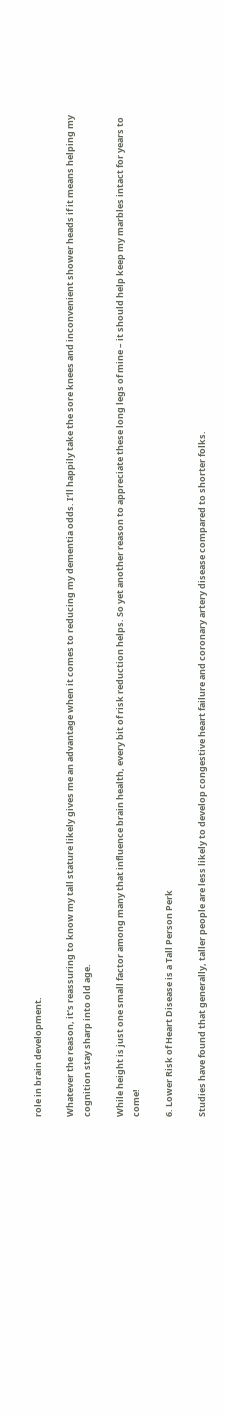role in brain development.

Whatever the reason, it’s reassuring to know my tall stature likely gives me an advantage when it comes to reducing my dementia odds. I’ll happily take the sore knees and inconvenient shower heads if it means helping my cognition stay sharp into old age.

While height is just one small factor among many that influence brain health, every bit of risk reduction helps. So yet another reason to appreciate these long legs of mine – it should help keep my marbles intact for years to come!

6. Lower Risk of Heart Disease is a Tall Person Perk

Studies have found that generally, taller people are less likely to develop congestive heart failure and coronary artery disease compared to shorter folks.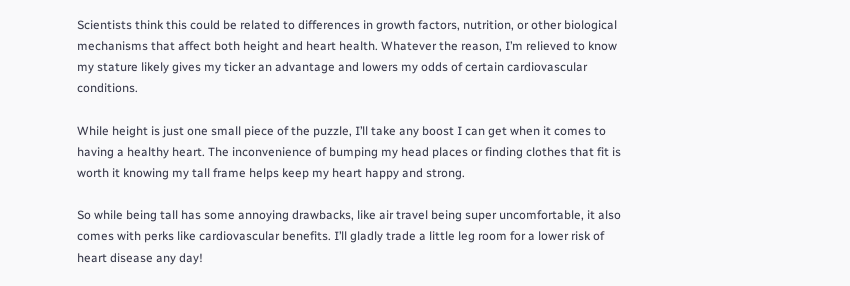Scientists think this could be related to differences in growth factors, nutrition, or other biological mechanisms that affect both height and heart health. Whatever the reason, I’m relieved to know my stature likely gives my ticker an advantage and lowers my odds of certain cardiovascular conditions.

While height is just one small piece of the puzzle, I’ll take any boost I can get when it comes to having a healthy heart. The inconvenience of bumping my head places or finding clothes that fit is worth it knowing my tall frame helps keep my heart happy and strong.

So while being tall has some annoying drawbacks, like air travel being super uncomfortable, it also comes with perks like cardiovascular benefits. I’ll gladly trade a little leg room for a lower risk of heart disease any day!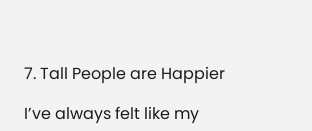7. Tall People are Happier

I’ve always felt like my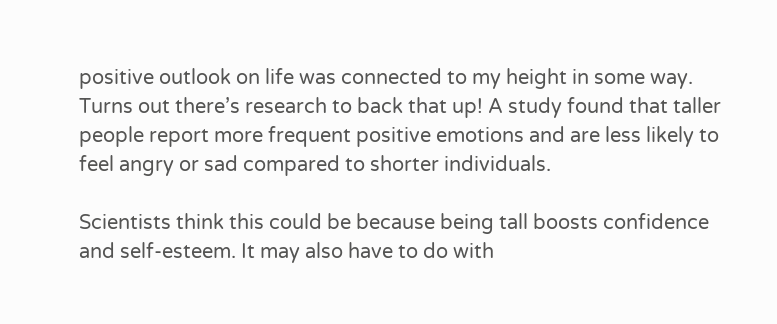positive outlook on life was connected to my height in some way. Turns out there’s research to back that up! A study found that taller people report more frequent positive emotions and are less likely to feel angry or sad compared to shorter individuals.

Scientists think this could be because being tall boosts confidence and self-esteem. It may also have to do with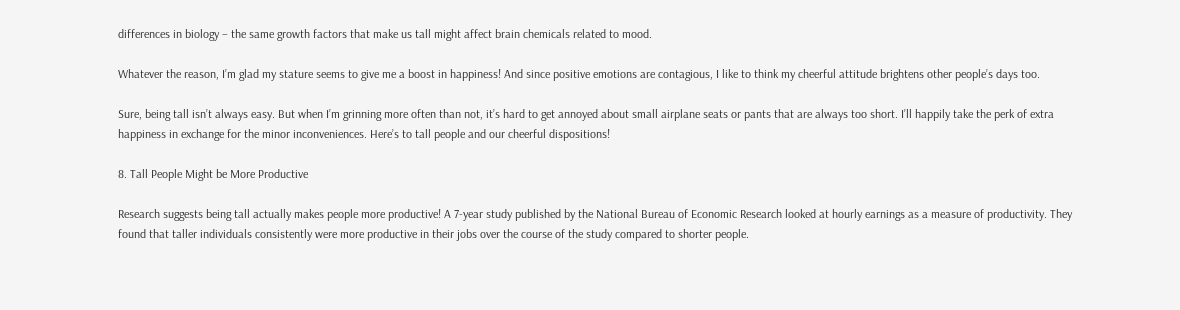differences in biology – the same growth factors that make us tall might affect brain chemicals related to mood.

Whatever the reason, I’m glad my stature seems to give me a boost in happiness! And since positive emotions are contagious, I like to think my cheerful attitude brightens other people’s days too.

Sure, being tall isn’t always easy. But when I’m grinning more often than not, it’s hard to get annoyed about small airplane seats or pants that are always too short. I’ll happily take the perk of extra happiness in exchange for the minor inconveniences. Here’s to tall people and our cheerful dispositions!

8. Tall People Might be More Productive

Research suggests being tall actually makes people more productive! A 7-year study published by the National Bureau of Economic Research looked at hourly earnings as a measure of productivity. They found that taller individuals consistently were more productive in their jobs over the course of the study compared to shorter people.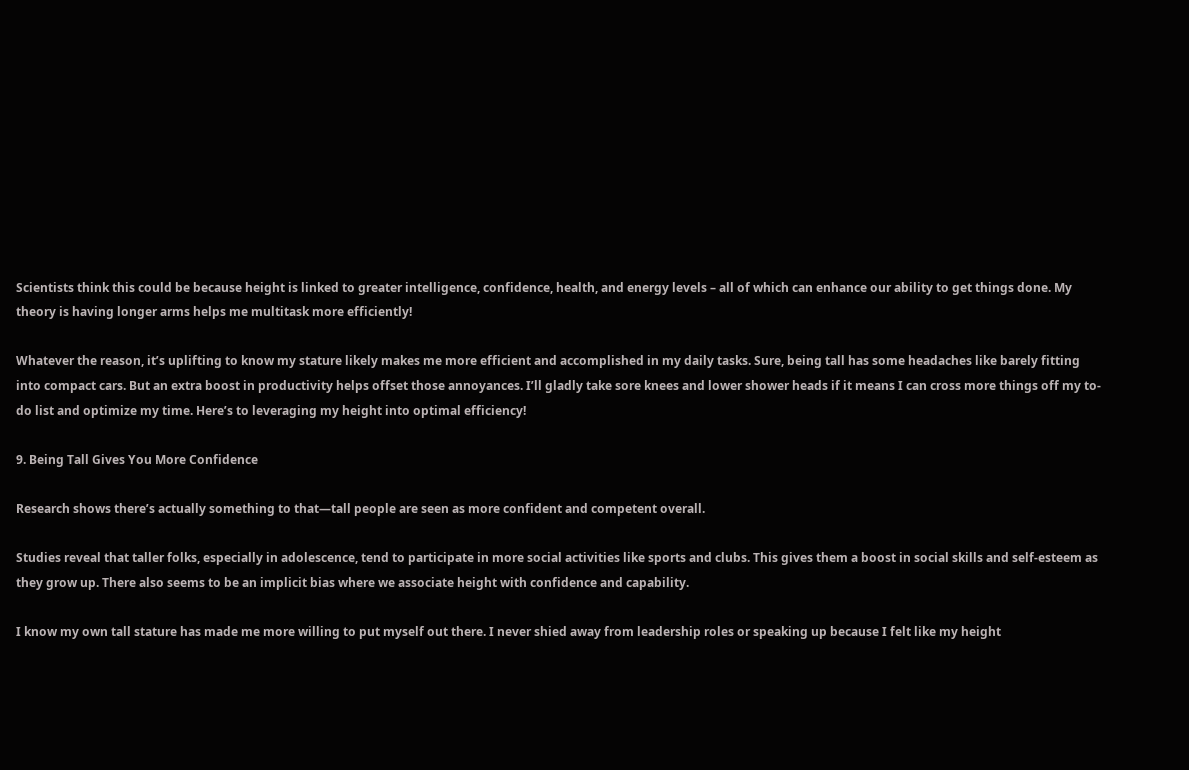Scientists think this could be because height is linked to greater intelligence, confidence, health, and energy levels – all of which can enhance our ability to get things done. My theory is having longer arms helps me multitask more efficiently!

Whatever the reason, it’s uplifting to know my stature likely makes me more efficient and accomplished in my daily tasks. Sure, being tall has some headaches like barely fitting into compact cars. But an extra boost in productivity helps offset those annoyances. I’ll gladly take sore knees and lower shower heads if it means I can cross more things off my to-do list and optimize my time. Here’s to leveraging my height into optimal efficiency!

9. Being Tall Gives You More Confidence

Research shows there’s actually something to that—tall people are seen as more confident and competent overall.

Studies reveal that taller folks, especially in adolescence, tend to participate in more social activities like sports and clubs. This gives them a boost in social skills and self-esteem as they grow up. There also seems to be an implicit bias where we associate height with confidence and capability.

I know my own tall stature has made me more willing to put myself out there. I never shied away from leadership roles or speaking up because I felt like my height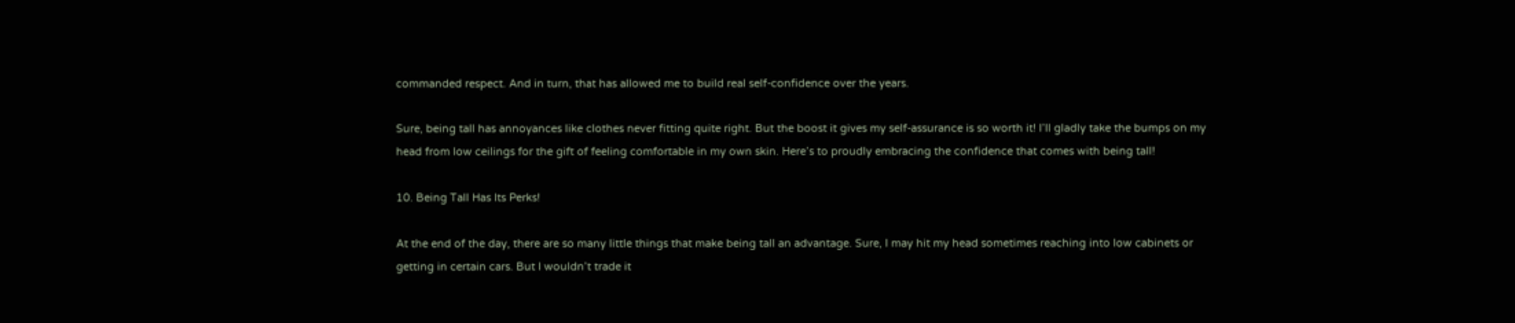commanded respect. And in turn, that has allowed me to build real self-confidence over the years.

Sure, being tall has annoyances like clothes never fitting quite right. But the boost it gives my self-assurance is so worth it! I’ll gladly take the bumps on my head from low ceilings for the gift of feeling comfortable in my own skin. Here’s to proudly embracing the confidence that comes with being tall!

10. Being Tall Has Its Perks!

At the end of the day, there are so many little things that make being tall an advantage. Sure, I may hit my head sometimes reaching into low cabinets or getting in certain cars. But I wouldn’t trade it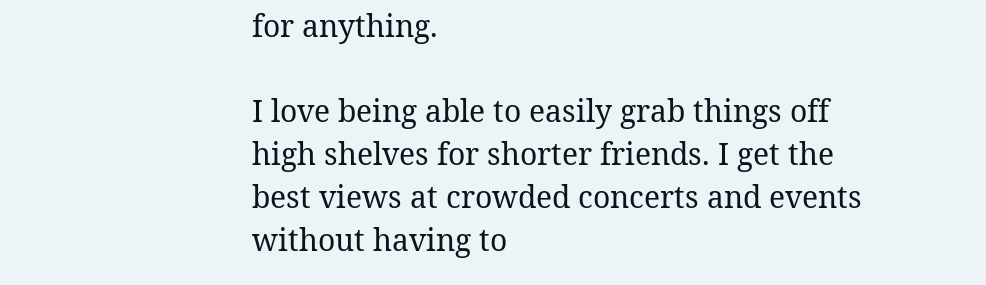for anything.

I love being able to easily grab things off high shelves for shorter friends. I get the best views at crowded concerts and events without having to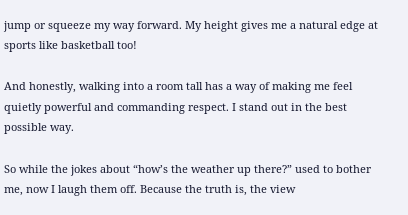jump or squeeze my way forward. My height gives me a natural edge at sports like basketball too!

And honestly, walking into a room tall has a way of making me feel quietly powerful and commanding respect. I stand out in the best possible way.

So while the jokes about “how’s the weather up there?” used to bother me, now I laugh them off. Because the truth is, the view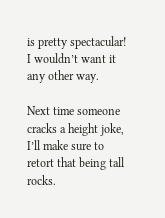is pretty spectacular! I wouldn’t want it any other way.

Next time someone cracks a height joke, I’ll make sure to retort that being tall rocks.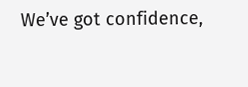We’ve got confidence,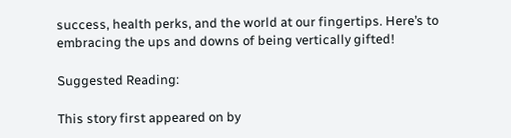success, health perks, and the world at our fingertips. Here’s to embracing the ups and downs of being vertically gifted!

Suggested Reading:

This story first appeared on by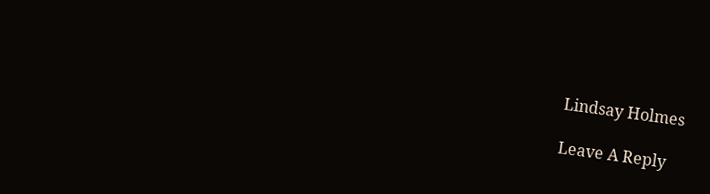Lindsay Holmes

Leave A Reply